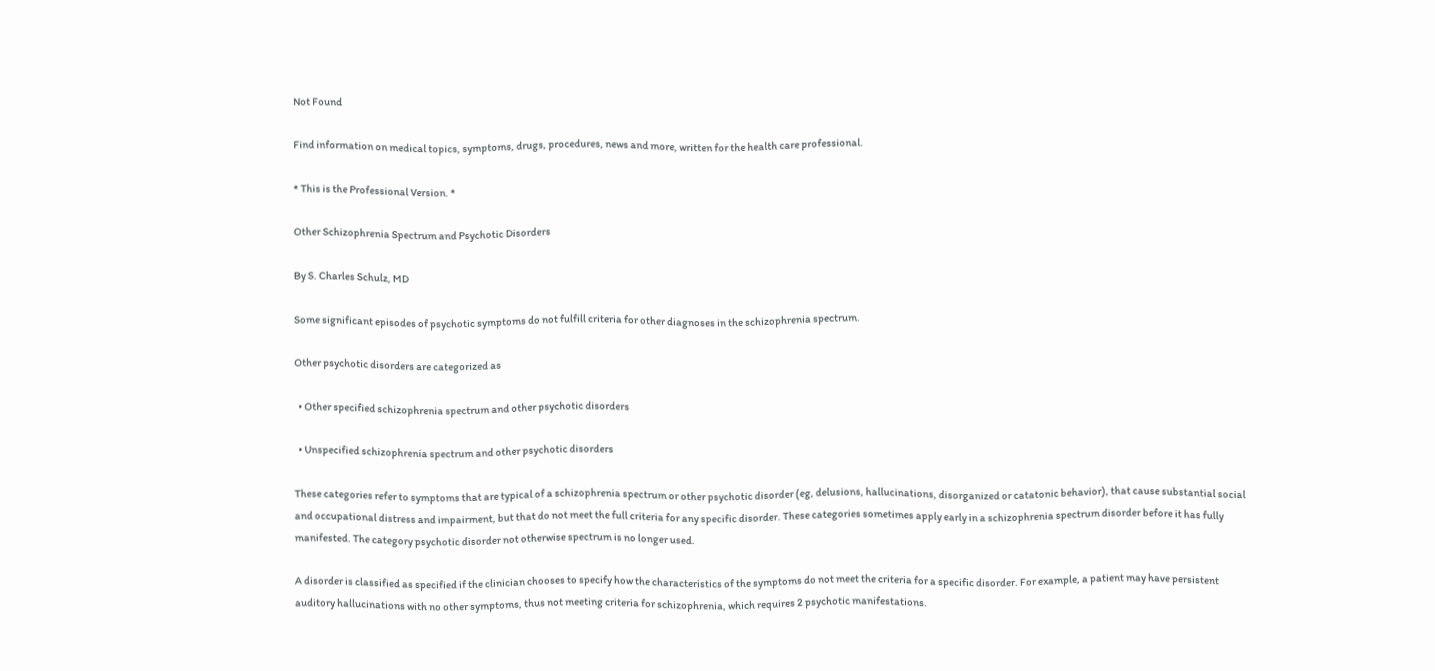Not Found

Find information on medical topics, symptoms, drugs, procedures, news and more, written for the health care professional.

* This is the Professional Version. *

Other Schizophrenia Spectrum and Psychotic Disorders

By S. Charles Schulz, MD

Some significant episodes of psychotic symptoms do not fulfill criteria for other diagnoses in the schizophrenia spectrum.

Other psychotic disorders are categorized as

  • Other specified schizophrenia spectrum and other psychotic disorders

  • Unspecified schizophrenia spectrum and other psychotic disorders

These categories refer to symptoms that are typical of a schizophrenia spectrum or other psychotic disorder (eg, delusions, hallucinations, disorganized or catatonic behavior), that cause substantial social and occupational distress and impairment, but that do not meet the full criteria for any specific disorder. These categories sometimes apply early in a schizophrenia spectrum disorder before it has fully manifested. The category psychotic disorder not otherwise spectrum is no longer used.

A disorder is classified as specified if the clinician chooses to specify how the characteristics of the symptoms do not meet the criteria for a specific disorder. For example, a patient may have persistent auditory hallucinations with no other symptoms, thus not meeting criteria for schizophrenia, which requires 2 psychotic manifestations.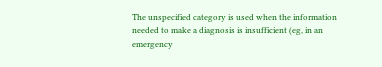The unspecified category is used when the information needed to make a diagnosis is insufficient (eg, in an emergency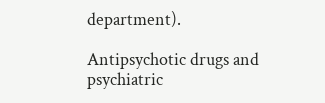department).

Antipsychotic drugs and psychiatric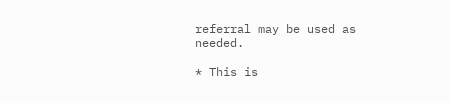referral may be used as needed.

* This is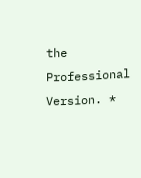the Professional Version. *